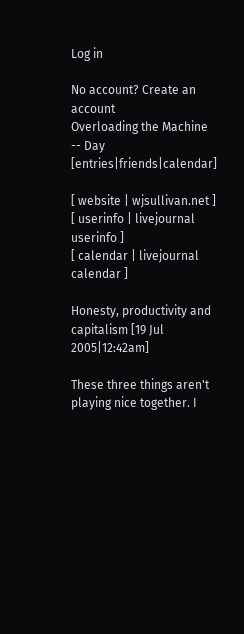Log in

No account? Create an account
Overloading the Machine -- Day [entries|friends|calendar]

[ website | wjsullivan.net ]
[ userinfo | livejournal userinfo ]
[ calendar | livejournal calendar ]

Honesty, productivity and capitalism [19 Jul 2005|12:42am]

These three things aren't playing nice together. I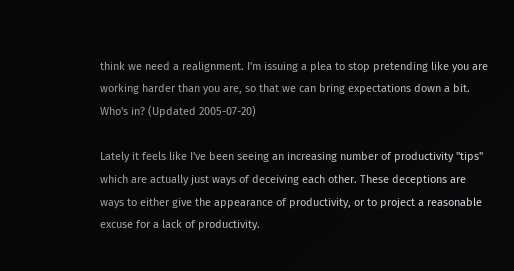think we need a realignment. I'm issuing a plea to stop pretending like you are working harder than you are, so that we can bring expectations down a bit. Who's in? (Updated 2005-07-20)

Lately it feels like I've been seeing an increasing number of productivity "tips" which are actually just ways of deceiving each other. These deceptions are ways to either give the appearance of productivity, or to project a reasonable excuse for a lack of productivity.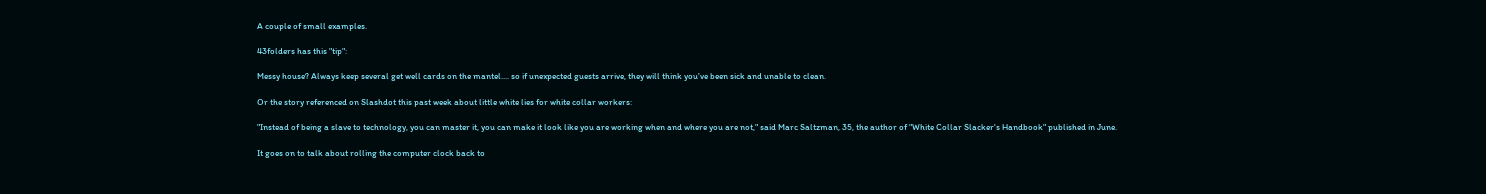A couple of small examples.

43folders has this "tip":

Messy house? Always keep several get well cards on the mantel.... so if unexpected guests arrive, they will think you've been sick and unable to clean.

Or the story referenced on Slashdot this past week about little white lies for white collar workers:

"Instead of being a slave to technology, you can master it, you can make it look like you are working when and where you are not," said Marc Saltzman, 35, the author of "White Collar Slacker's Handbook" published in June.

It goes on to talk about rolling the computer clock back to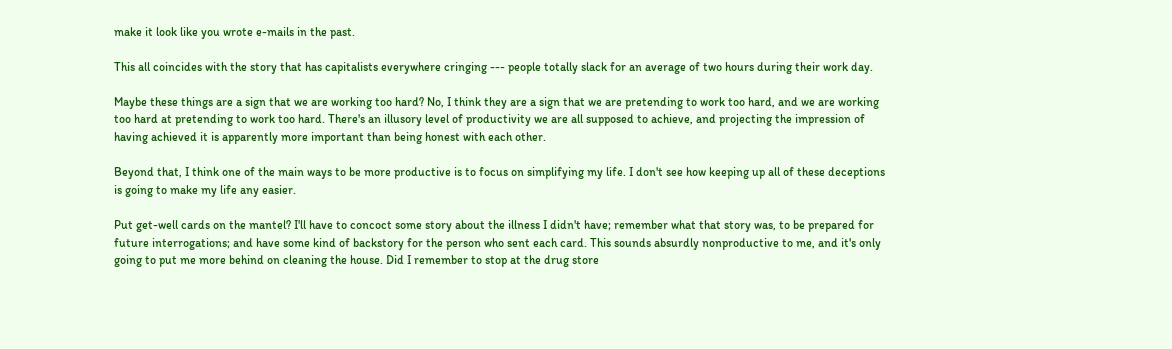make it look like you wrote e-mails in the past.

This all coincides with the story that has capitalists everywhere cringing --- people totally slack for an average of two hours during their work day.

Maybe these things are a sign that we are working too hard? No, I think they are a sign that we are pretending to work too hard, and we are working too hard at pretending to work too hard. There's an illusory level of productivity we are all supposed to achieve, and projecting the impression of having achieved it is apparently more important than being honest with each other.

Beyond that, I think one of the main ways to be more productive is to focus on simplifying my life. I don't see how keeping up all of these deceptions is going to make my life any easier.

Put get-well cards on the mantel? I'll have to concoct some story about the illness I didn't have; remember what that story was, to be prepared for future interrogations; and have some kind of backstory for the person who sent each card. This sounds absurdly nonproductive to me, and it's only going to put me more behind on cleaning the house. Did I remember to stop at the drug store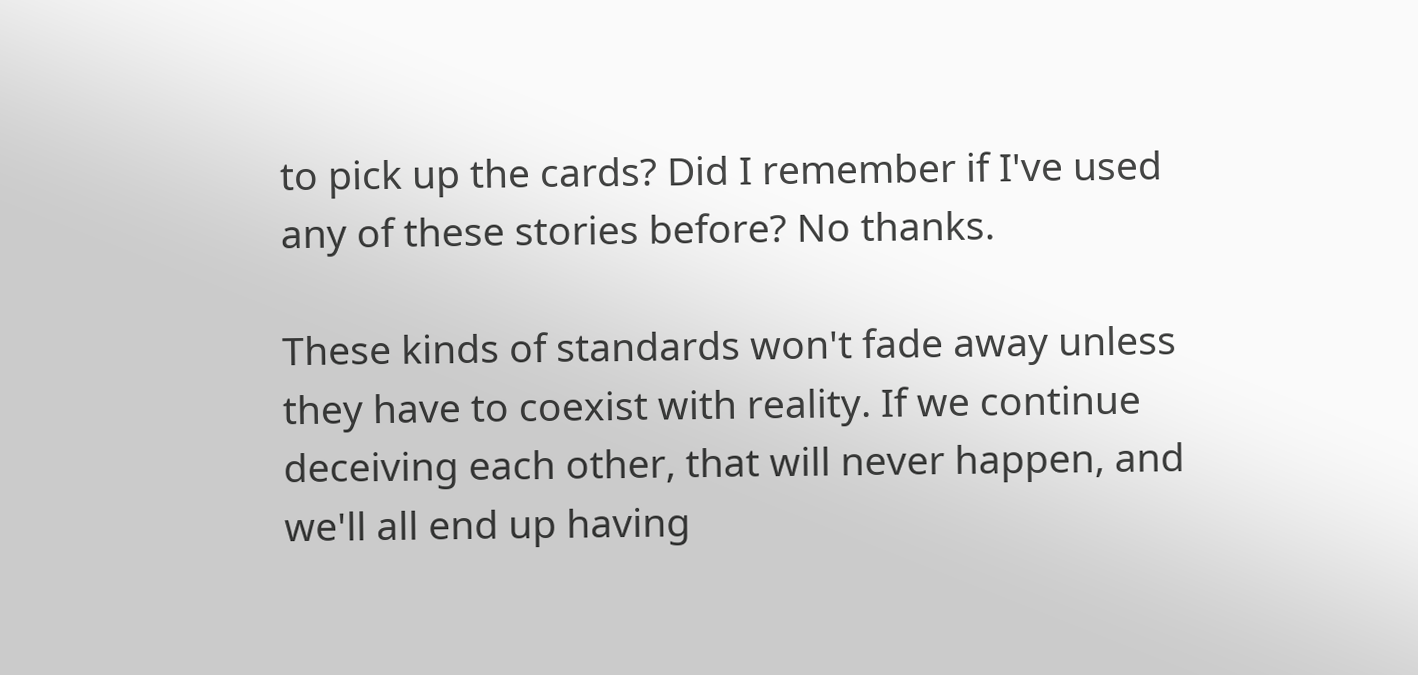to pick up the cards? Did I remember if I've used any of these stories before? No thanks.

These kinds of standards won't fade away unless they have to coexist with reality. If we continue deceiving each other, that will never happen, and we'll all end up having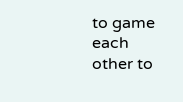to game each other to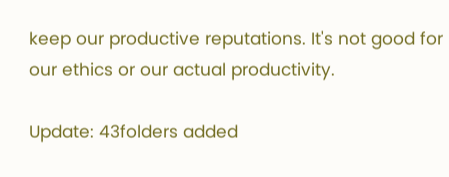keep our productive reputations. It's not good for our ethics or our actual productivity.

Update: 43folders added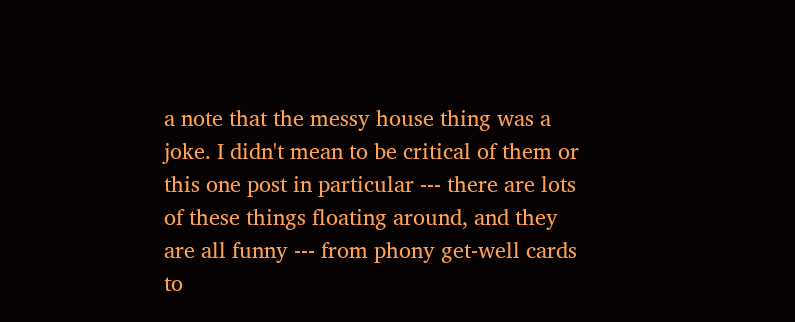a note that the messy house thing was a joke. I didn't mean to be critical of them or this one post in particular --- there are lots of these things floating around, and they are all funny --- from phony get-well cards to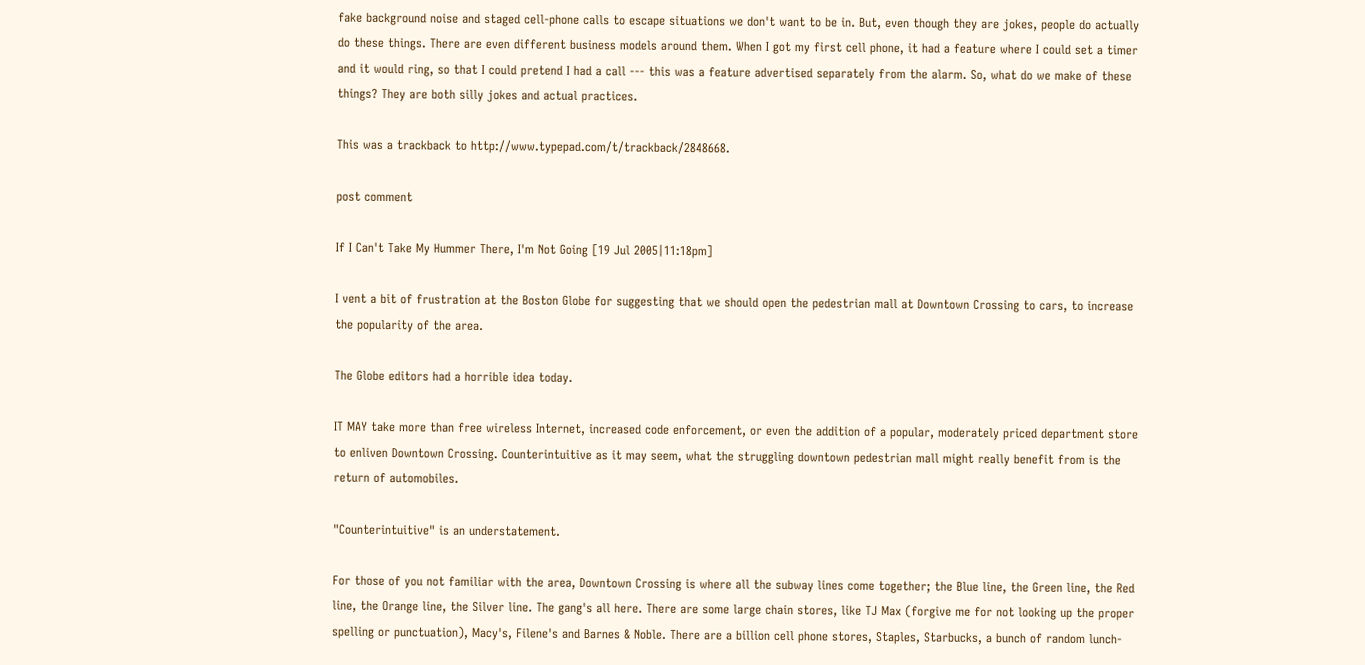fake background noise and staged cell-phone calls to escape situations we don't want to be in. But, even though they are jokes, people do actually do these things. There are even different business models around them. When I got my first cell phone, it had a feature where I could set a timer and it would ring, so that I could pretend I had a call --- this was a feature advertised separately from the alarm. So, what do we make of these things? They are both silly jokes and actual practices.

This was a trackback to http://www.typepad.com/t/trackback/2848668.

post comment

If I Can't Take My Hummer There, I'm Not Going [19 Jul 2005|11:18pm]

I vent a bit of frustration at the Boston Globe for suggesting that we should open the pedestrian mall at Downtown Crossing to cars, to increase the popularity of the area.

The Globe editors had a horrible idea today.

IT MAY take more than free wireless Internet, increased code enforcement, or even the addition of a popular, moderately priced department store to enliven Downtown Crossing. Counterintuitive as it may seem, what the struggling downtown pedestrian mall might really benefit from is the return of automobiles.

"Counterintuitive" is an understatement.

For those of you not familiar with the area, Downtown Crossing is where all the subway lines come together; the Blue line, the Green line, the Red line, the Orange line, the Silver line. The gang's all here. There are some large chain stores, like TJ Max (forgive me for not looking up the proper spelling or punctuation), Macy's, Filene's and Barnes & Noble. There are a billion cell phone stores, Staples, Starbucks, a bunch of random lunch-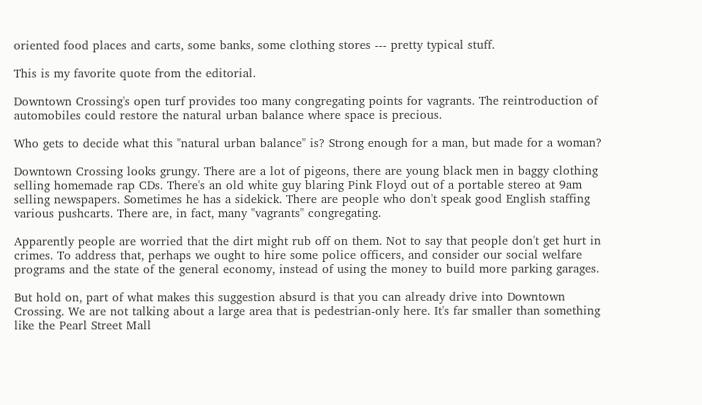oriented food places and carts, some banks, some clothing stores --- pretty typical stuff.

This is my favorite quote from the editorial.

Downtown Crossing's open turf provides too many congregating points for vagrants. The reintroduction of automobiles could restore the natural urban balance where space is precious.

Who gets to decide what this "natural urban balance" is? Strong enough for a man, but made for a woman?

Downtown Crossing looks grungy. There are a lot of pigeons, there are young black men in baggy clothing selling homemade rap CDs. There's an old white guy blaring Pink Floyd out of a portable stereo at 9am selling newspapers. Sometimes he has a sidekick. There are people who don't speak good English staffing various pushcarts. There are, in fact, many "vagrants" congregating.

Apparently people are worried that the dirt might rub off on them. Not to say that people don't get hurt in crimes. To address that, perhaps we ought to hire some police officers, and consider our social welfare programs and the state of the general economy, instead of using the money to build more parking garages.

But hold on, part of what makes this suggestion absurd is that you can already drive into Downtown Crossing. We are not talking about a large area that is pedestrian-only here. It's far smaller than something like the Pearl Street Mall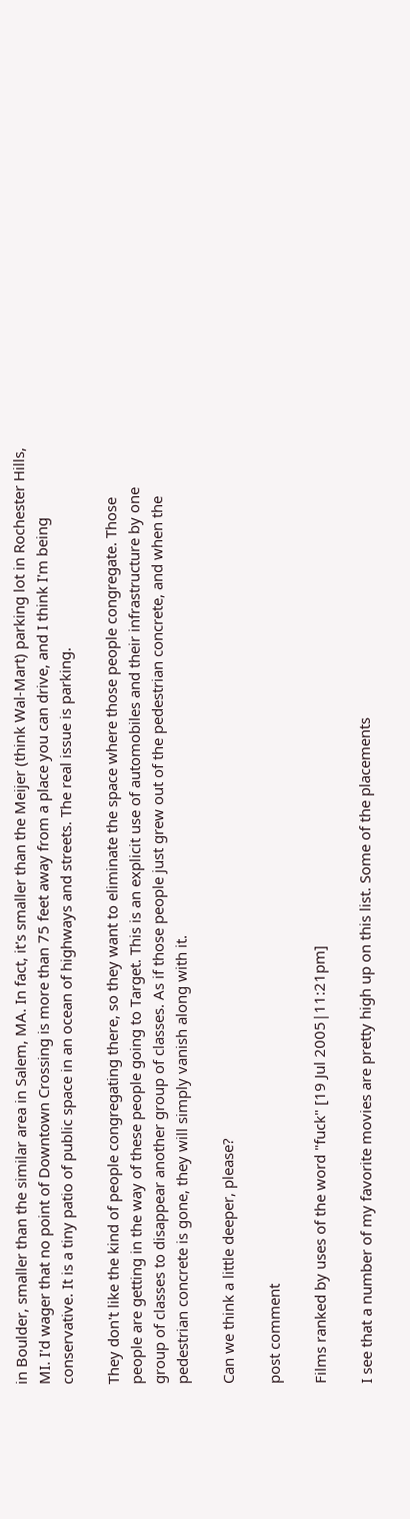in Boulder, smaller than the similar area in Salem, MA. In fact, it's smaller than the Meijer (think Wal-Mart) parking lot in Rochester Hills, MI. I'd wager that no point of Downtown Crossing is more than 75 feet away from a place you can drive, and I think I'm being conservative. It is a tiny patio of public space in an ocean of highways and streets. The real issue is parking.

They don't like the kind of people congregating there, so they want to eliminate the space where those people congregate. Those people are getting in the way of these people going to Target. This is an explicit use of automobiles and their infrastructure by one group of classes to disappear another group of classes. As if those people just grew out of the pedestrian concrete, and when the pedestrian concrete is gone, they will simply vanish along with it.

Can we think a little deeper, please?

post comment

Films ranked by uses of the word "fuck" [19 Jul 2005|11:21pm]

I see that a number of my favorite movies are pretty high up on this list. Some of the placements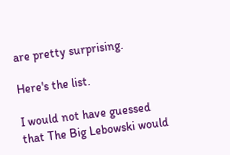are pretty surprising.

Here's the list.

I would not have guessed that The Big Lebowski would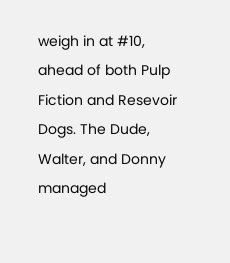weigh in at #10, ahead of both Pulp Fiction and Resevoir Dogs. The Dude, Walter, and Donny managed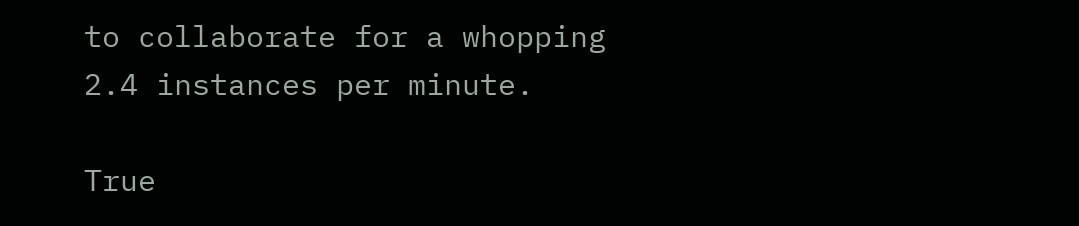to collaborate for a whopping 2.4 instances per minute.

True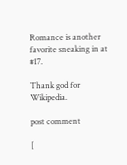Romance is another favorite sneaking in at #17.

Thank god for Wikipedia.

post comment

[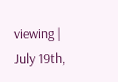viewing | July 19th,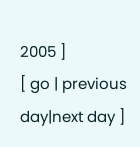2005 ]
[ go | previous day|next day ]